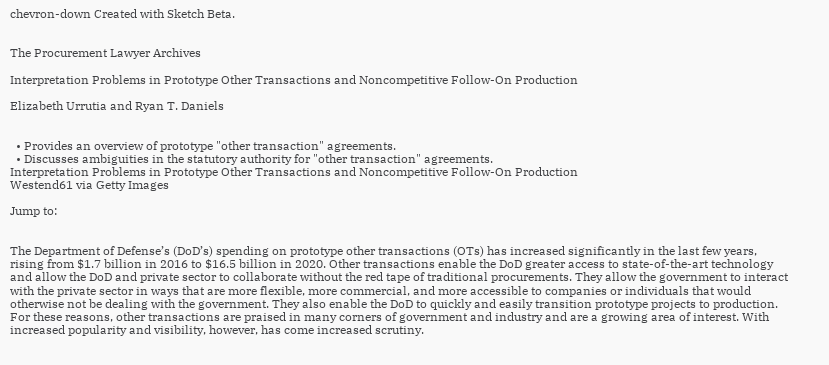chevron-down Created with Sketch Beta.


The Procurement Lawyer Archives

Interpretation Problems in Prototype Other Transactions and Noncompetitive Follow-On Production

Elizabeth Urrutia and Ryan T. Daniels


  • Provides an overview of prototype "other transaction" agreements.
  • Discusses ambiguities in the statutory authority for "other transaction" agreements.
Interpretation Problems in Prototype Other Transactions and Noncompetitive Follow-On Production
Westend61 via Getty Images

Jump to:


The Department of Defense’s (DoD’s) spending on prototype other transactions (OTs) has increased significantly in the last few years, rising from $1.7 billion in 2016 to $16.5 billion in 2020. Other transactions enable the DoD greater access to state-of-the-art technology and allow the DoD and private sector to collaborate without the red tape of traditional procurements. They allow the government to interact with the private sector in ways that are more flexible, more commercial, and more accessible to companies or individuals that would otherwise not be dealing with the government. They also enable the DoD to quickly and easily transition prototype projects to production. For these reasons, other transactions are praised in many corners of government and industry and are a growing area of interest. With increased popularity and visibility, however, has come increased scrutiny.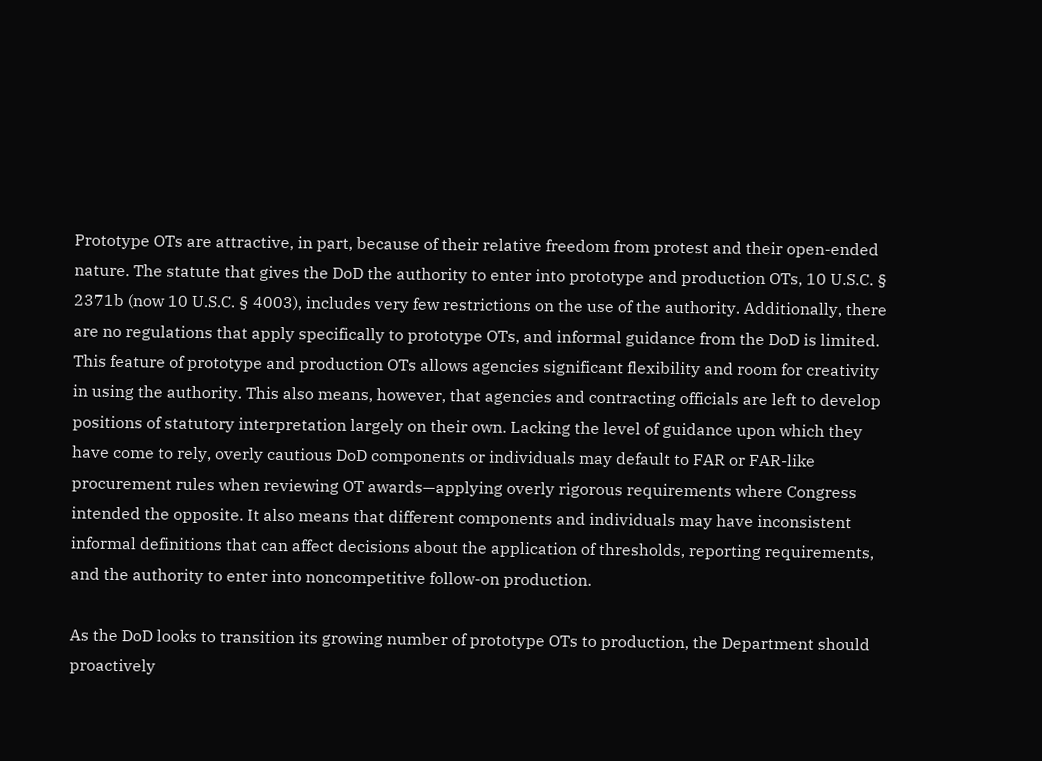Prototype OTs are attractive, in part, because of their relative freedom from protest and their open-ended nature. The statute that gives the DoD the authority to enter into prototype and production OTs, 10 U.S.C. § 2371b (now 10 U.S.C. § 4003), includes very few restrictions on the use of the authority. Additionally, there are no regulations that apply specifically to prototype OTs, and informal guidance from the DoD is limited. This feature of prototype and production OTs allows agencies significant flexibility and room for creativity in using the authority. This also means, however, that agencies and contracting officials are left to develop positions of statutory interpretation largely on their own. Lacking the level of guidance upon which they have come to rely, overly cautious DoD components or individuals may default to FAR or FAR-like procurement rules when reviewing OT awards—applying overly rigorous requirements where Congress intended the opposite. It also means that different components and individuals may have inconsistent informal definitions that can affect decisions about the application of thresholds, reporting requirements, and the authority to enter into noncompetitive follow-on production.

As the DoD looks to transition its growing number of prototype OTs to production, the Department should proactively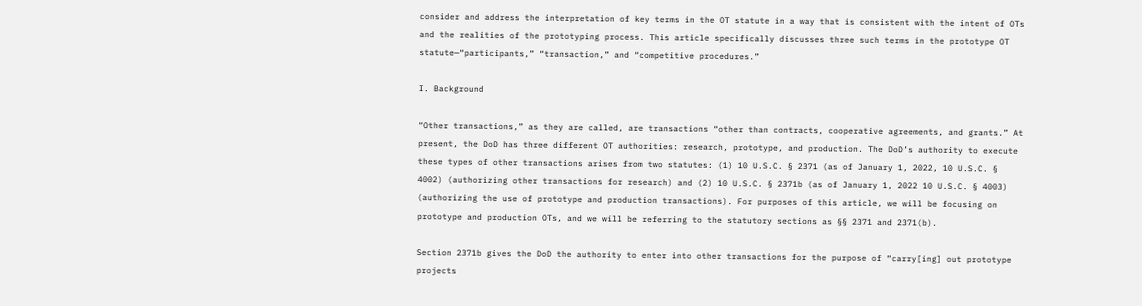consider and address the interpretation of key terms in the OT statute in a way that is consistent with the intent of OTs and the realities of the prototyping process. This article specifically discusses three such terms in the prototype OT statute—“participants,” “transaction,” and “competitive procedures.”

I. Background

“Other transactions,” as they are called, are transactions “other than contracts, cooperative agreements, and grants.” At present, the DoD has three different OT authorities: research, prototype, and production. The DoD’s authority to execute these types of other transactions arises from two statutes: (1) 10 U.S.C. § 2371 (as of January 1, 2022, 10 U.S.C. § 4002) (authorizing other transactions for research) and (2) 10 U.S.C. § 2371b (as of January 1, 2022 10 U.S.C. § 4003) (authorizing the use of prototype and production transactions). For purposes of this article, we will be focusing on prototype and production OTs, and we will be referring to the statutory sections as §§ 2371 and 2371(b).

Section 2371b gives the DoD the authority to enter into other transactions for the purpose of “carry[ing] out prototype projects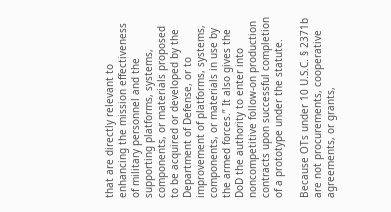that are directly relevant to enhancing the mission effectiveness of military personnel and the supporting platforms, systems, components, or materials proposed to be acquired or developed by the Department of Defense, or to improvement of platforms, systems, components, or materials in use by the armed forces.” It also gives the DoD the authority to enter into noncompetitive follow-on production contracts upon successful completion of a prototype under the statute.

Because OTs under 10 U.S.C. § 2371b are not procurements, cooperative agreements, or grants,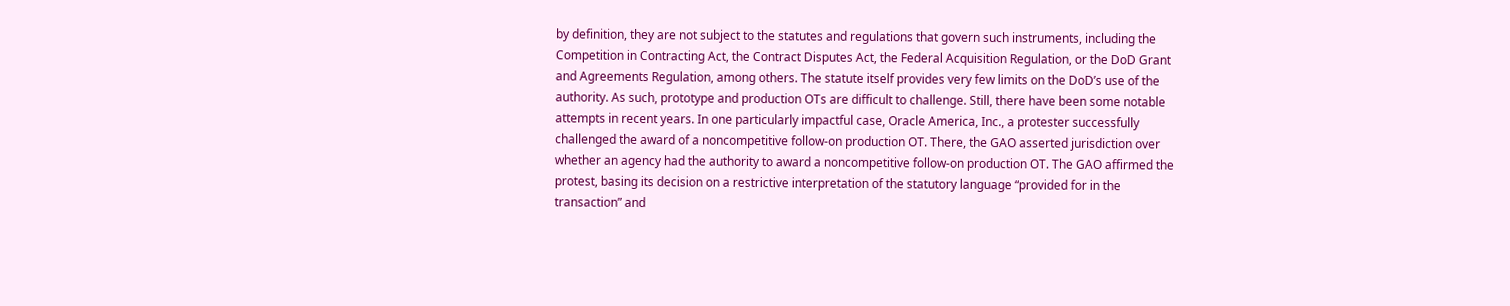by definition, they are not subject to the statutes and regulations that govern such instruments, including the Competition in Contracting Act, the Contract Disputes Act, the Federal Acquisition Regulation, or the DoD Grant and Agreements Regulation, among others. The statute itself provides very few limits on the DoD’s use of the authority. As such, prototype and production OTs are difficult to challenge. Still, there have been some notable attempts in recent years. In one particularly impactful case, Oracle America, Inc., a protester successfully challenged the award of a noncompetitive follow-on production OT. There, the GAO asserted jurisdiction over whether an agency had the authority to award a noncompetitive follow-on production OT. The GAO affirmed the protest, basing its decision on a restrictive interpretation of the statutory language “provided for in the transaction” and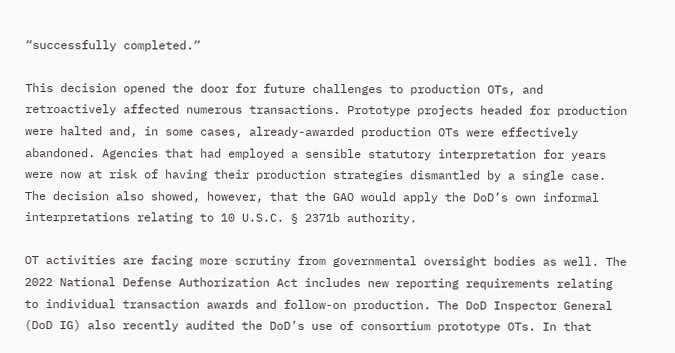“successfully completed.”

This decision opened the door for future challenges to production OTs, and retroactively affected numerous transactions. Prototype projects headed for production were halted and, in some cases, already-awarded production OTs were effectively abandoned. Agencies that had employed a sensible statutory interpretation for years were now at risk of having their production strategies dismantled by a single case. The decision also showed, however, that the GAO would apply the DoD’s own informal interpretations relating to 10 U.S.C. § 2371b authority.

OT activities are facing more scrutiny from governmental oversight bodies as well. The 2022 National Defense Authorization Act includes new reporting requirements relating to individual transaction awards and follow-on production. The DoD Inspector General (DoD IG) also recently audited the DoD’s use of consortium prototype OTs. In that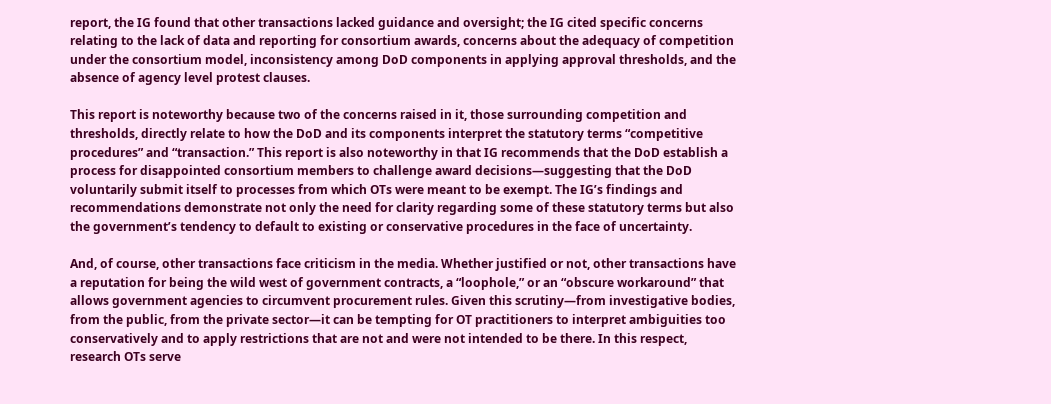report, the IG found that other transactions lacked guidance and oversight; the IG cited specific concerns relating to the lack of data and reporting for consortium awards, concerns about the adequacy of competition under the consortium model, inconsistency among DoD components in applying approval thresholds, and the absence of agency level protest clauses.

This report is noteworthy because two of the concerns raised in it, those surrounding competition and thresholds, directly relate to how the DoD and its components interpret the statutory terms “competitive procedures” and “transaction.” This report is also noteworthy in that IG recommends that the DoD establish a process for disappointed consortium members to challenge award decisions—suggesting that the DoD voluntarily submit itself to processes from which OTs were meant to be exempt. The IG’s findings and recommendations demonstrate not only the need for clarity regarding some of these statutory terms but also the government’s tendency to default to existing or conservative procedures in the face of uncertainty.

And, of course, other transactions face criticism in the media. Whether justified or not, other transactions have a reputation for being the wild west of government contracts, a “loophole,” or an “obscure workaround” that allows government agencies to circumvent procurement rules. Given this scrutiny—from investigative bodies, from the public, from the private sector—it can be tempting for OT practitioners to interpret ambiguities too conservatively and to apply restrictions that are not and were not intended to be there. In this respect, research OTs serve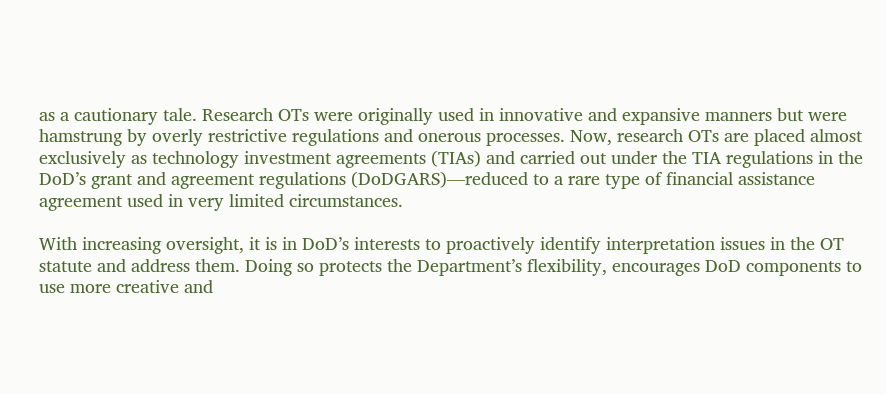as a cautionary tale. Research OTs were originally used in innovative and expansive manners but were hamstrung by overly restrictive regulations and onerous processes. Now, research OTs are placed almost exclusively as technology investment agreements (TIAs) and carried out under the TIA regulations in the DoD’s grant and agreement regulations (DoDGARS)—reduced to a rare type of financial assistance agreement used in very limited circumstances.

With increasing oversight, it is in DoD’s interests to proactively identify interpretation issues in the OT statute and address them. Doing so protects the Department’s flexibility, encourages DoD components to use more creative and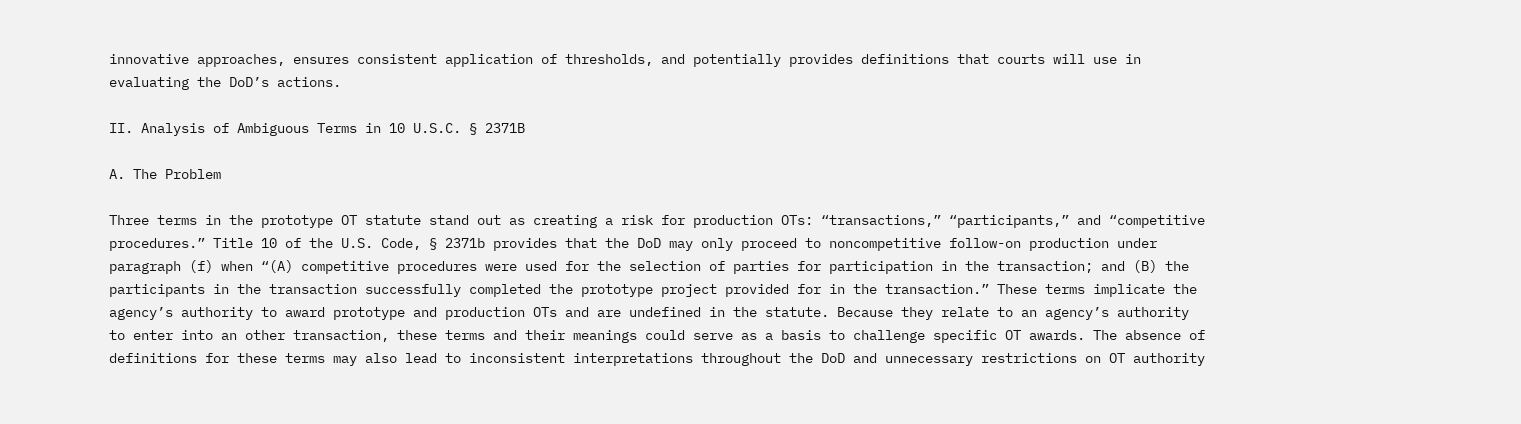innovative approaches, ensures consistent application of thresholds, and potentially provides definitions that courts will use in evaluating the DoD’s actions.

II. Analysis of Ambiguous Terms in 10 U.S.C. § 2371B

A. The Problem

Three terms in the prototype OT statute stand out as creating a risk for production OTs: “transactions,” “participants,” and “competitive procedures.” Title 10 of the U.S. Code, § 2371b provides that the DoD may only proceed to noncompetitive follow-on production under paragraph (f) when “(A) competitive procedures were used for the selection of parties for participation in the transaction; and (B) the participants in the transaction successfully completed the prototype project provided for in the transaction.” These terms implicate the agency’s authority to award prototype and production OTs and are undefined in the statute. Because they relate to an agency’s authority to enter into an other transaction, these terms and their meanings could serve as a basis to challenge specific OT awards. The absence of definitions for these terms may also lead to inconsistent interpretations throughout the DoD and unnecessary restrictions on OT authority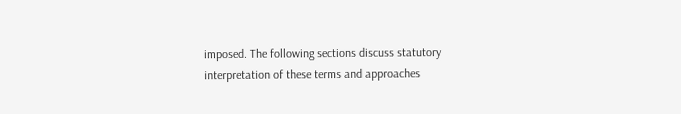imposed. The following sections discuss statutory interpretation of these terms and approaches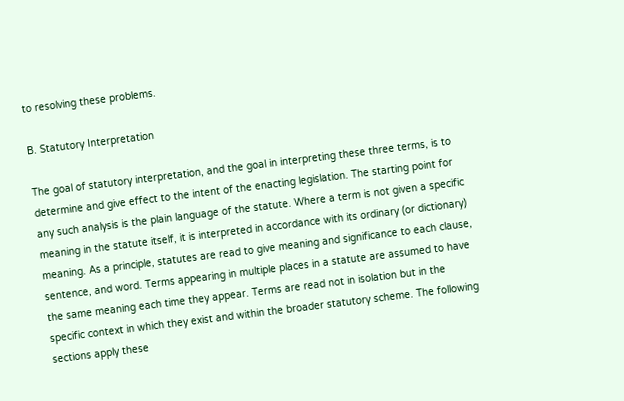to resolving these problems.

B. Statutory Interpretation

The goal of statutory interpretation, and the goal in interpreting these three terms, is to determine and give effect to the intent of the enacting legislation. The starting point for any such analysis is the plain language of the statute. Where a term is not given a specific meaning in the statute itself, it is interpreted in accordance with its ordinary (or dictionary) meaning. As a principle, statutes are read to give meaning and significance to each clause, sentence, and word. Terms appearing in multiple places in a statute are assumed to have the same meaning each time they appear. Terms are read not in isolation but in the specific context in which they exist and within the broader statutory scheme. The following sections apply these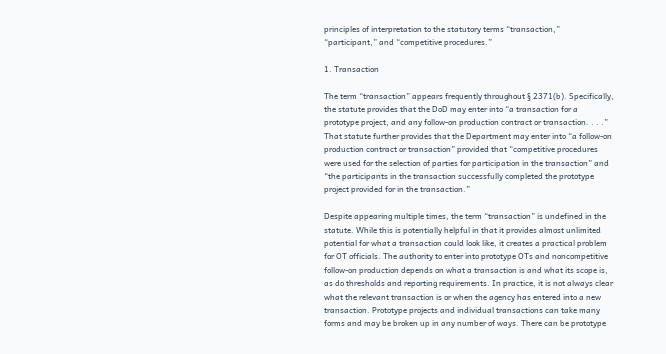principles of interpretation to the statutory terms “transaction,” “participant,” and “competitive procedures.”

1. Transaction

The term “transaction” appears frequently throughout § 2371(b). Specifically, the statute provides that the DoD may enter into “a transaction for a prototype project, and any follow-on production contract or transaction. . . .” That statute further provides that the Department may enter into “a follow-on production contract or transaction” provided that “competitive procedures were used for the selection of parties for participation in the transaction” and “the participants in the transaction successfully completed the prototype project provided for in the transaction.”

Despite appearing multiple times, the term “transaction” is undefined in the statute. While this is potentially helpful in that it provides almost unlimited potential for what a transaction could look like, it creates a practical problem for OT officials. The authority to enter into prototype OTs and noncompetitive follow-on production depends on what a transaction is and what its scope is, as do thresholds and reporting requirements. In practice, it is not always clear what the relevant transaction is or when the agency has entered into a new transaction. Prototype projects and individual transactions can take many forms and may be broken up in any number of ways. There can be prototype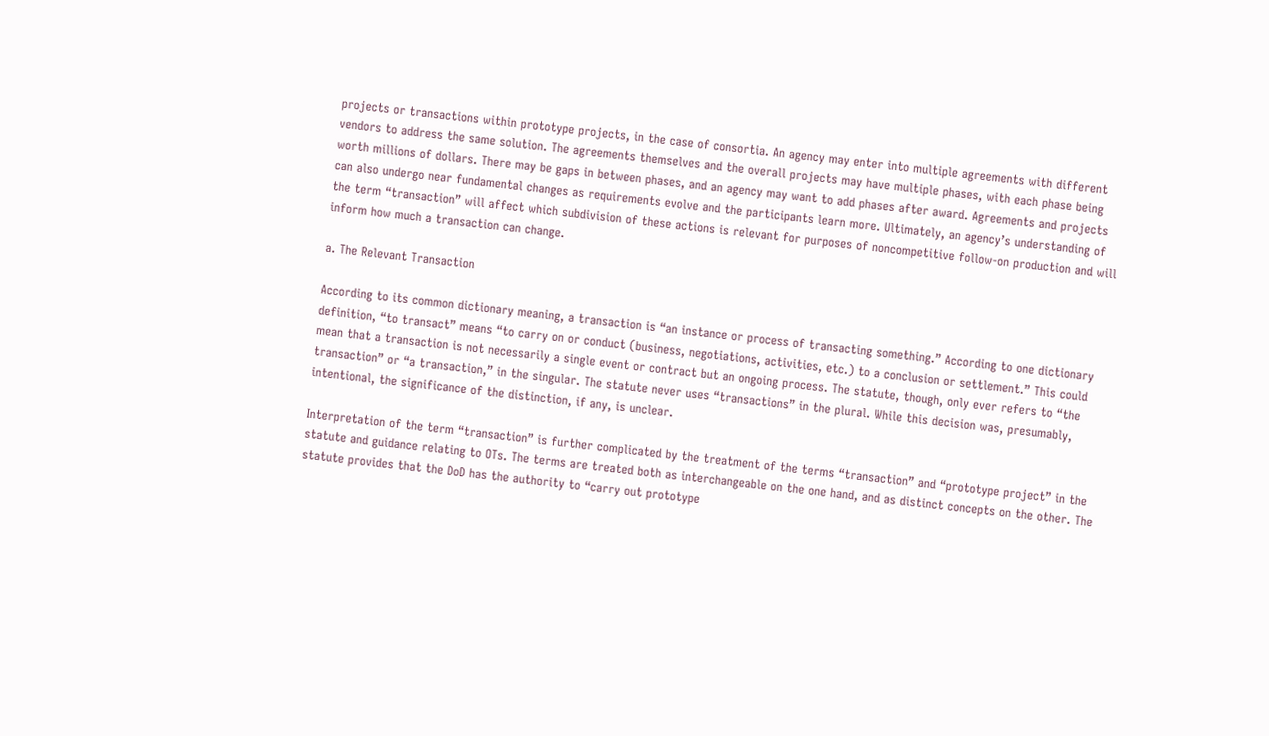projects or transactions within prototype projects, in the case of consortia. An agency may enter into multiple agreements with different vendors to address the same solution. The agreements themselves and the overall projects may have multiple phases, with each phase being worth millions of dollars. There may be gaps in between phases, and an agency may want to add phases after award. Agreements and projects can also undergo near fundamental changes as requirements evolve and the participants learn more. Ultimately, an agency’s understanding of the term “transaction” will affect which subdivision of these actions is relevant for purposes of noncompetitive follow-on production and will inform how much a transaction can change.

a. The Relevant Transaction

According to its common dictionary meaning, a transaction is “an instance or process of transacting something.” According to one dictionary definition, “to transact” means “to carry on or conduct (business, negotiations, activities, etc.) to a conclusion or settlement.” This could mean that a transaction is not necessarily a single event or contract but an ongoing process. The statute, though, only ever refers to “the transaction” or “a transaction,” in the singular. The statute never uses “transactions” in the plural. While this decision was, presumably, intentional, the significance of the distinction, if any, is unclear.

Interpretation of the term “transaction” is further complicated by the treatment of the terms “transaction” and “prototype project” in the statute and guidance relating to OTs. The terms are treated both as interchangeable on the one hand, and as distinct concepts on the other. The statute provides that the DoD has the authority to “carry out prototype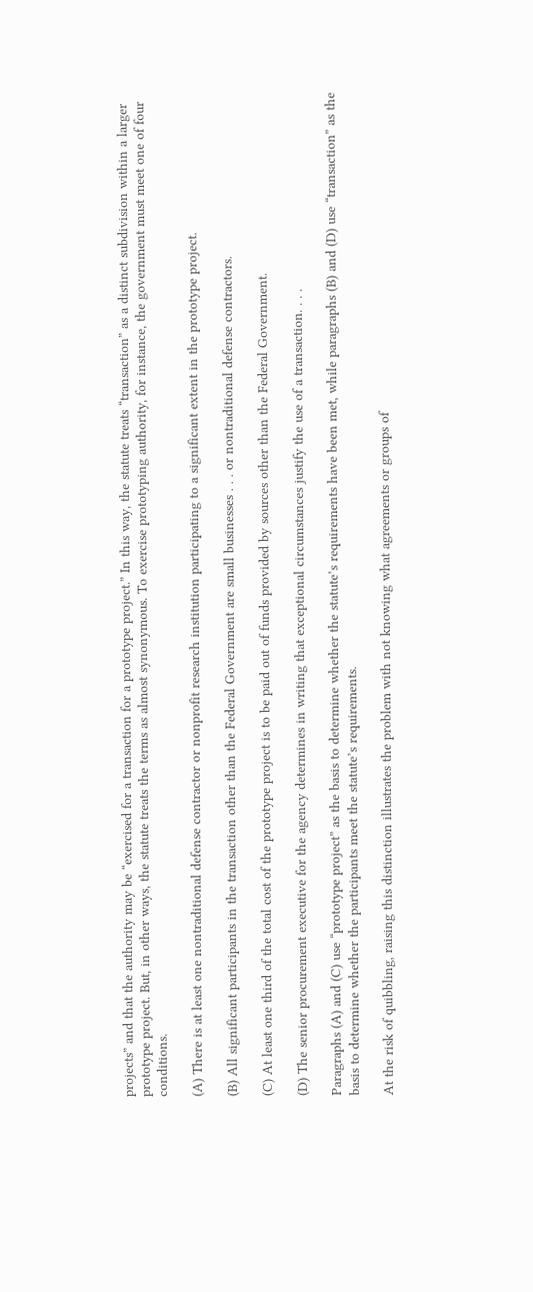projects” and that the authority may be “exercised for a transaction for a prototype project.” In this way, the statute treats “transaction” as a distinct subdivision within a larger prototype project. But, in other ways, the statute treats the terms as almost synonymous. To exercise prototyping authority, for instance, the government must meet one of four conditions.

(A) There is at least one nontraditional defense contractor or nonprofit research institution participating to a significant extent in the prototype project.

(B) All significant participants in the transaction other than the Federal Government are small businesses . . . or nontraditional defense contractors.

(C) At least one third of the total cost of the prototype project is to be paid out of funds provided by sources other than the Federal Government.

(D) The senior procurement executive for the agency determines in writing that exceptional circumstances justify the use of a transaction. . . .

Paragraphs (A) and (C) use “prototype project” as the basis to determine whether the statute’s requirements have been met, while paragraphs (B) and (D) use “transaction” as the basis to determine whether the participants meet the statute’s requirements.

At the risk of quibbling, raising this distinction illustrates the problem with not knowing what agreements or groups of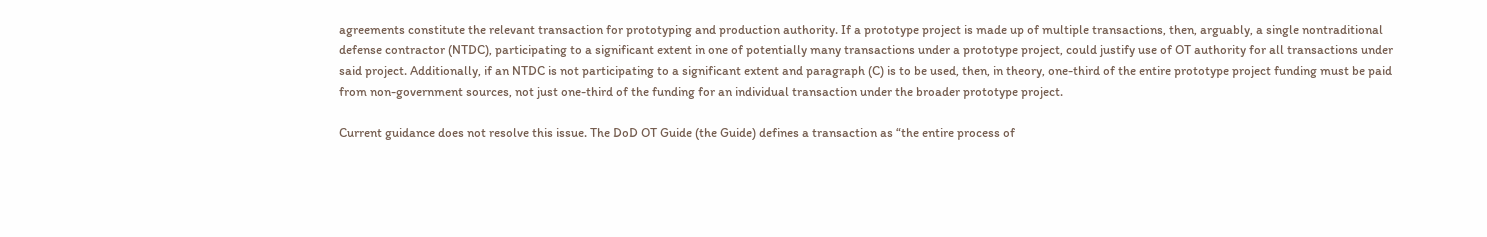agreements constitute the relevant transaction for prototyping and production authority. If a prototype project is made up of multiple transactions, then, arguably, a single nontraditional defense contractor (NTDC), participating to a significant extent in one of potentially many transactions under a prototype project, could justify use of OT authority for all transactions under said project. Additionally, if an NTDC is not participating to a significant extent and paragraph (C) is to be used, then, in theory, one-third of the entire prototype project funding must be paid from non-government sources, not just one-third of the funding for an individual transaction under the broader prototype project.

Current guidance does not resolve this issue. The DoD OT Guide (the Guide) defines a transaction as “the entire process of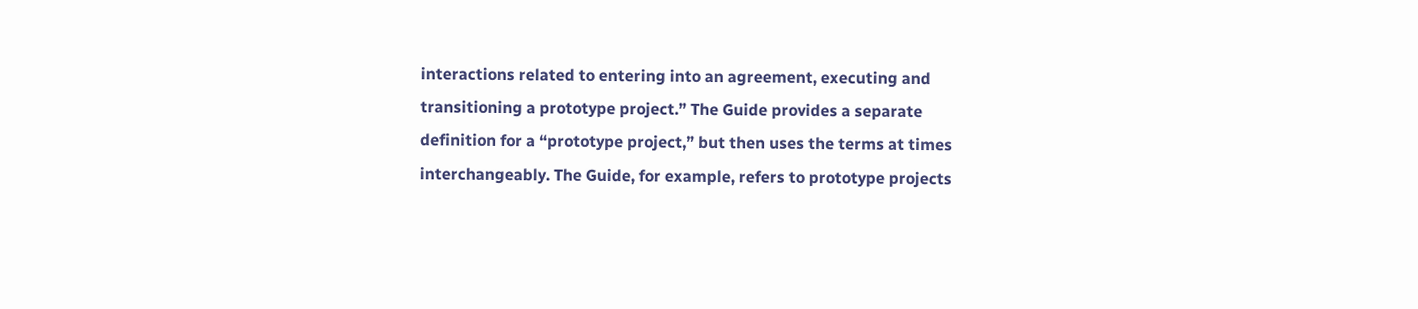interactions related to entering into an agreement, executing and transitioning a prototype project.” The Guide provides a separate definition for a “prototype project,” but then uses the terms at times interchangeably. The Guide, for example, refers to prototype projects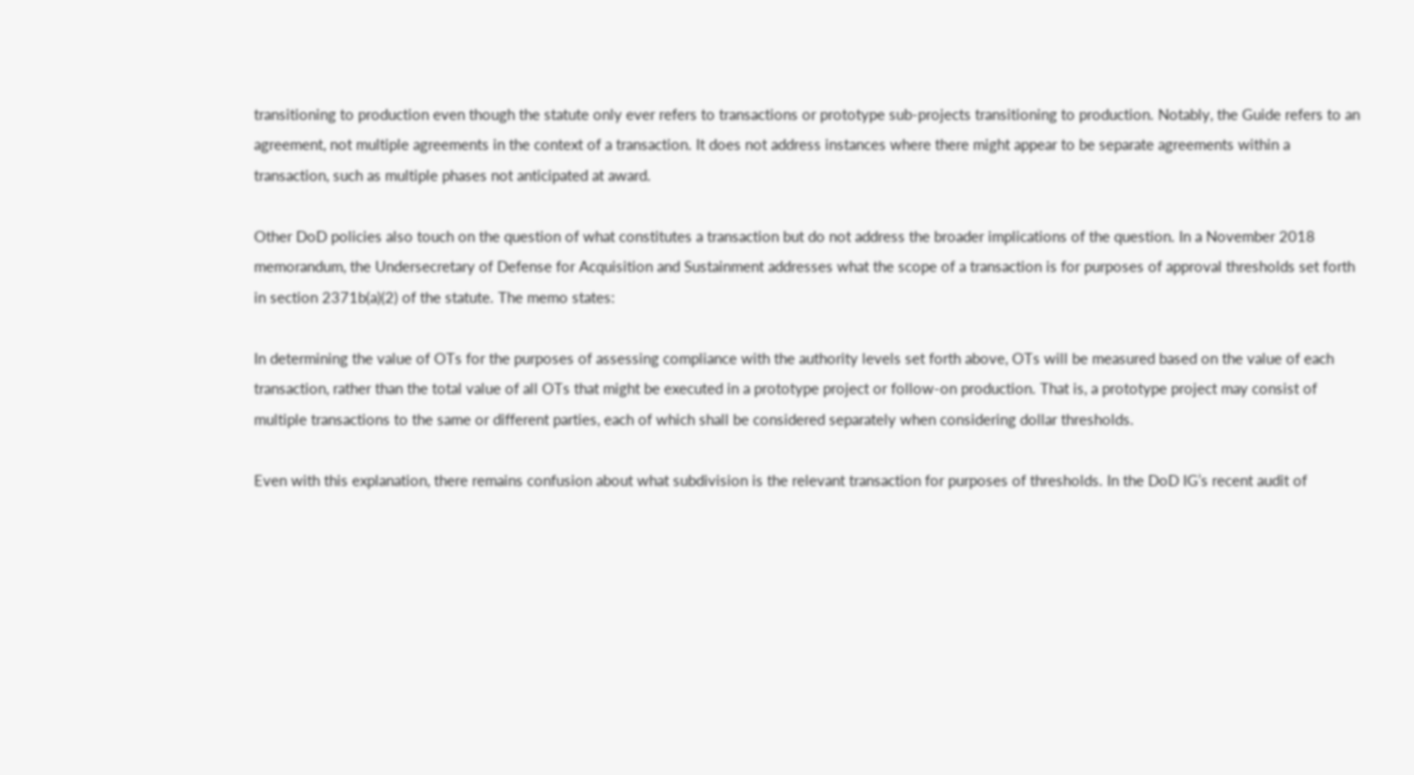transitioning to production even though the statute only ever refers to transactions or prototype sub-projects transitioning to production. Notably, the Guide refers to an agreement, not multiple agreements in the context of a transaction. It does not address instances where there might appear to be separate agreements within a transaction, such as multiple phases not anticipated at award.

Other DoD policies also touch on the question of what constitutes a transaction but do not address the broader implications of the question. In a November 2018 memorandum, the Undersecretary of Defense for Acquisition and Sustainment addresses what the scope of a transaction is for purposes of approval thresholds set forth in section 2371b(a)(2) of the statute. The memo states:

In determining the value of OTs for the purposes of assessing compliance with the authority levels set forth above, OTs will be measured based on the value of each transaction, rather than the total value of all OTs that might be executed in a prototype project or follow-on production. That is, a prototype project may consist of multiple transactions to the same or different parties, each of which shall be considered separately when considering dollar thresholds.

Even with this explanation, there remains confusion about what subdivision is the relevant transaction for purposes of thresholds. In the DoD IG’s recent audit of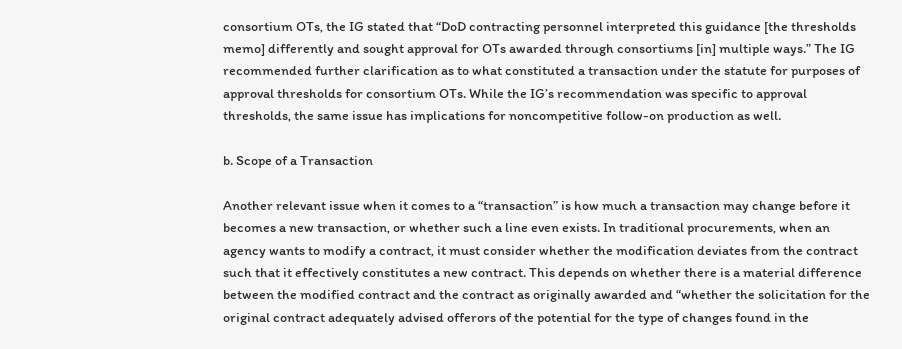consortium OTs, the IG stated that “DoD contracting personnel interpreted this guidance [the thresholds memo] differently and sought approval for OTs awarded through consortiums [in] multiple ways.” The IG recommended further clarification as to what constituted a transaction under the statute for purposes of approval thresholds for consortium OTs. While the IG’s recommendation was specific to approval thresholds, the same issue has implications for noncompetitive follow-on production as well.

b. Scope of a Transaction

Another relevant issue when it comes to a “transaction” is how much a transaction may change before it becomes a new transaction, or whether such a line even exists. In traditional procurements, when an agency wants to modify a contract, it must consider whether the modification deviates from the contract such that it effectively constitutes a new contract. This depends on whether there is a material difference between the modified contract and the contract as originally awarded and “whether the solicitation for the original contract adequately advised offerors of the potential for the type of changes found in the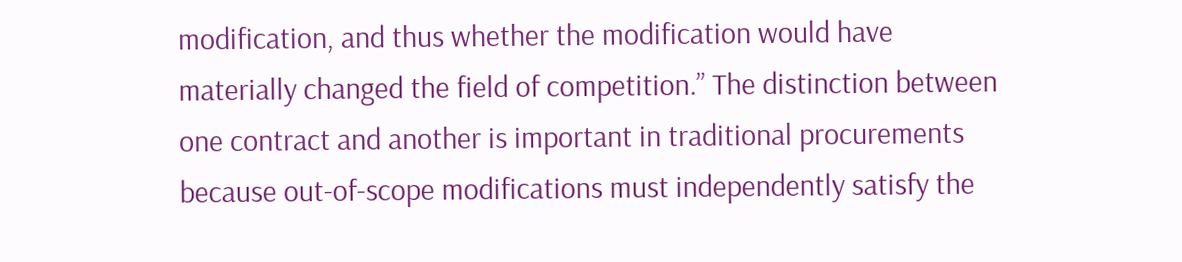modification, and thus whether the modification would have materially changed the field of competition.” The distinction between one contract and another is important in traditional procurements because out-of-scope modifications must independently satisfy the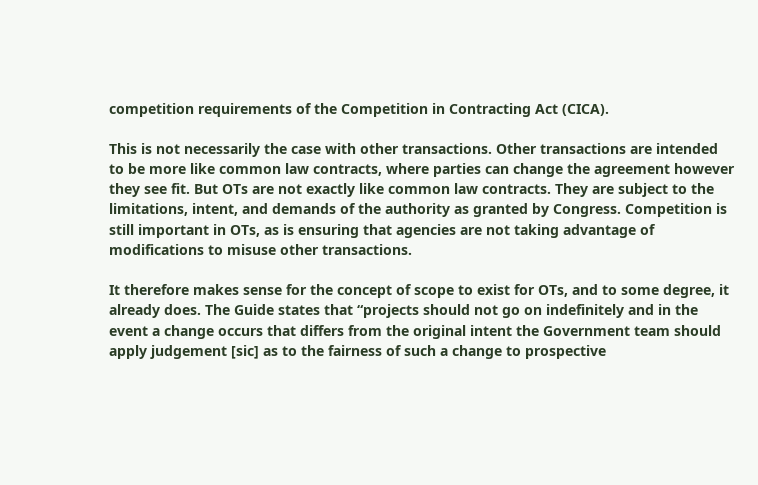competition requirements of the Competition in Contracting Act (CICA).

This is not necessarily the case with other transactions. Other transactions are intended to be more like common law contracts, where parties can change the agreement however they see fit. But OTs are not exactly like common law contracts. They are subject to the limitations, intent, and demands of the authority as granted by Congress. Competition is still important in OTs, as is ensuring that agencies are not taking advantage of modifications to misuse other transactions.

It therefore makes sense for the concept of scope to exist for OTs, and to some degree, it already does. The Guide states that “projects should not go on indefinitely and in the event a change occurs that differs from the original intent the Government team should apply judgement [sic] as to the fairness of such a change to prospective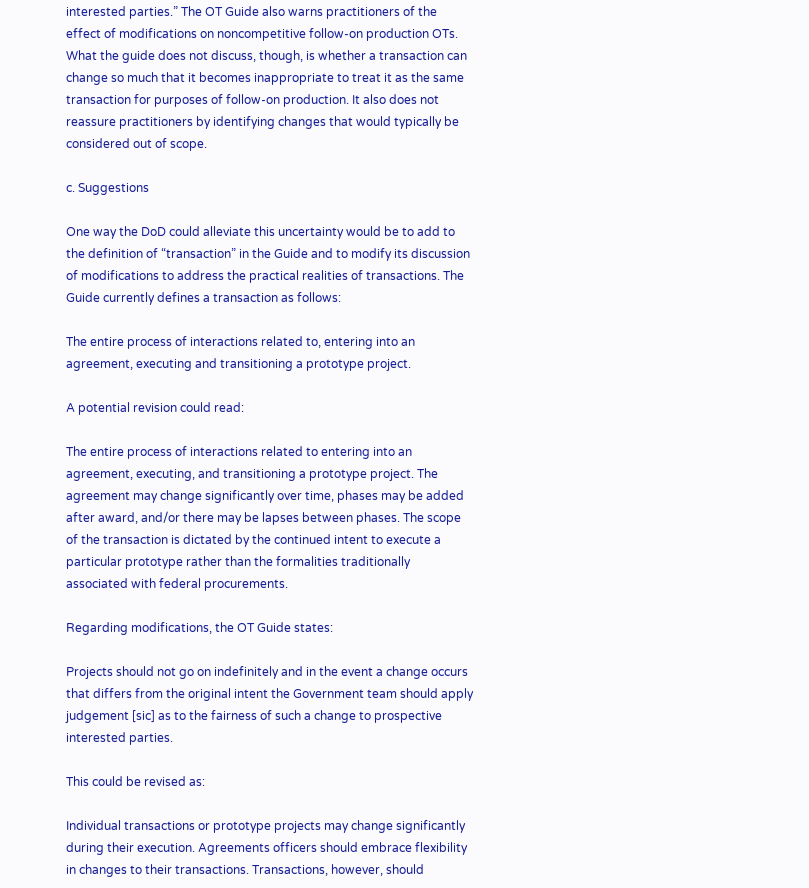interested parties.” The OT Guide also warns practitioners of the effect of modifications on noncompetitive follow-on production OTs. What the guide does not discuss, though, is whether a transaction can change so much that it becomes inappropriate to treat it as the same transaction for purposes of follow-on production. It also does not reassure practitioners by identifying changes that would typically be considered out of scope.

c. Suggestions

One way the DoD could alleviate this uncertainty would be to add to the definition of “transaction” in the Guide and to modify its discussion of modifications to address the practical realities of transactions. The Guide currently defines a transaction as follows:

The entire process of interactions related to, entering into an agreement, executing and transitioning a prototype project.

A potential revision could read:

The entire process of interactions related to entering into an agreement, executing, and transitioning a prototype project. The agreement may change significantly over time, phases may be added after award, and/or there may be lapses between phases. The scope of the transaction is dictated by the continued intent to execute a particular prototype rather than the formalities traditionally associated with federal procurements.

Regarding modifications, the OT Guide states:

Projects should not go on indefinitely and in the event a change occurs that differs from the original intent the Government team should apply judgement [sic] as to the fairness of such a change to prospective interested parties.

This could be revised as:

Individual transactions or prototype projects may change significantly during their execution. Agreements officers should embrace flexibility in changes to their transactions. Transactions, however, should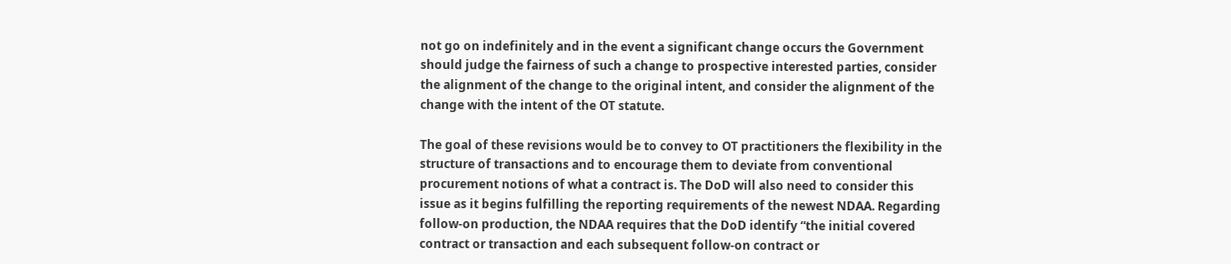not go on indefinitely and in the event a significant change occurs the Government should judge the fairness of such a change to prospective interested parties, consider the alignment of the change to the original intent, and consider the alignment of the change with the intent of the OT statute.

The goal of these revisions would be to convey to OT practitioners the flexibility in the structure of transactions and to encourage them to deviate from conventional procurement notions of what a contract is. The DoD will also need to consider this issue as it begins fulfilling the reporting requirements of the newest NDAA. Regarding follow-on production, the NDAA requires that the DoD identify “the initial covered contract or transaction and each subsequent follow-on contract or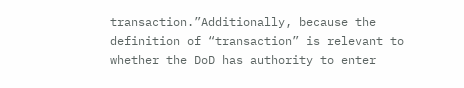transaction.”Additionally, because the definition of “transaction” is relevant to whether the DoD has authority to enter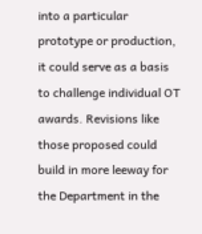into a particular prototype or production, it could serve as a basis to challenge individual OT awards. Revisions like those proposed could build in more leeway for the Department in the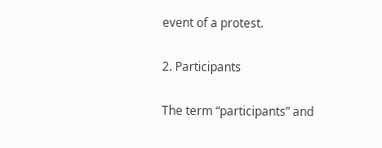event of a protest.

2. Participants

The term “participants” and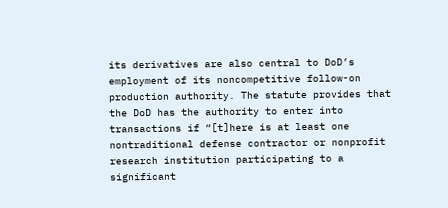its derivatives are also central to DoD’s employment of its noncompetitive follow-on production authority. The statute provides that the DoD has the authority to enter into transactions if “[t]here is at least one nontraditional defense contractor or nonprofit research institution participating to a significant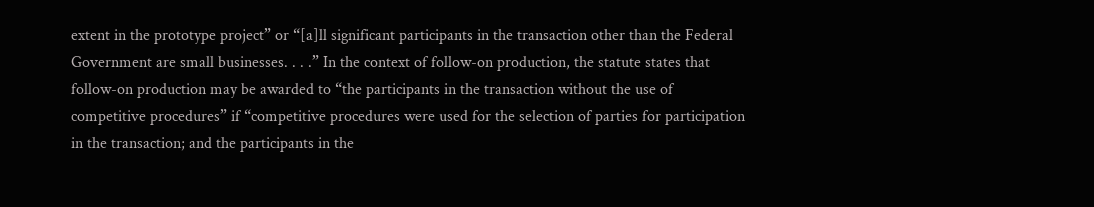extent in the prototype project” or “[a]ll significant participants in the transaction other than the Federal Government are small businesses. . . .” In the context of follow-on production, the statute states that follow-on production may be awarded to “the participants in the transaction without the use of competitive procedures” if “competitive procedures were used for the selection of parties for participation in the transaction; and the participants in the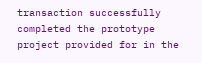transaction successfully completed the prototype project provided for in the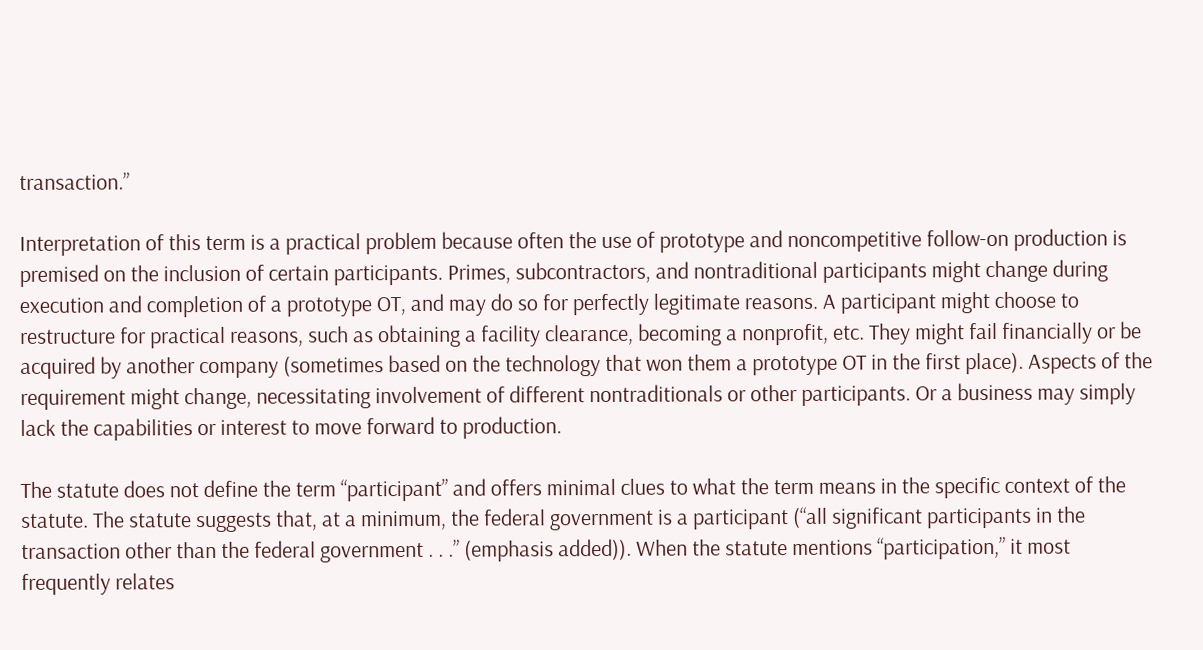transaction.”

Interpretation of this term is a practical problem because often the use of prototype and noncompetitive follow-on production is premised on the inclusion of certain participants. Primes, subcontractors, and nontraditional participants might change during execution and completion of a prototype OT, and may do so for perfectly legitimate reasons. A participant might choose to restructure for practical reasons, such as obtaining a facility clearance, becoming a nonprofit, etc. They might fail financially or be acquired by another company (sometimes based on the technology that won them a prototype OT in the first place). Aspects of the requirement might change, necessitating involvement of different nontraditionals or other participants. Or a business may simply lack the capabilities or interest to move forward to production.

The statute does not define the term “participant” and offers minimal clues to what the term means in the specific context of the statute. The statute suggests that, at a minimum, the federal government is a participant (“all significant participants in the transaction other than the federal government . . .” (emphasis added)). When the statute mentions “participation,” it most frequently relates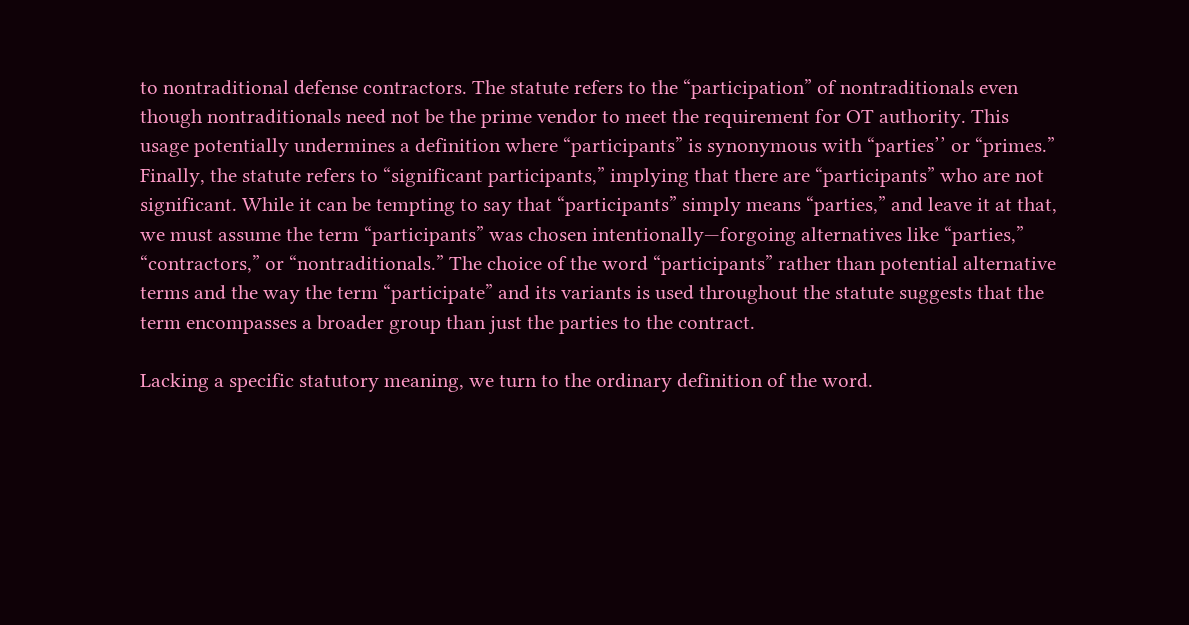to nontraditional defense contractors. The statute refers to the “participation” of nontraditionals even though nontraditionals need not be the prime vendor to meet the requirement for OT authority. This usage potentially undermines a definition where “participants” is synonymous with “parties’’ or “primes.” Finally, the statute refers to “significant participants,” implying that there are “participants” who are not significant. While it can be tempting to say that “participants” simply means “parties,” and leave it at that, we must assume the term “participants” was chosen intentionally—forgoing alternatives like “parties,” “contractors,” or “nontraditionals.” The choice of the word “participants” rather than potential alternative terms and the way the term “participate” and its variants is used throughout the statute suggests that the term encompasses a broader group than just the parties to the contract.

Lacking a specific statutory meaning, we turn to the ordinary definition of the word.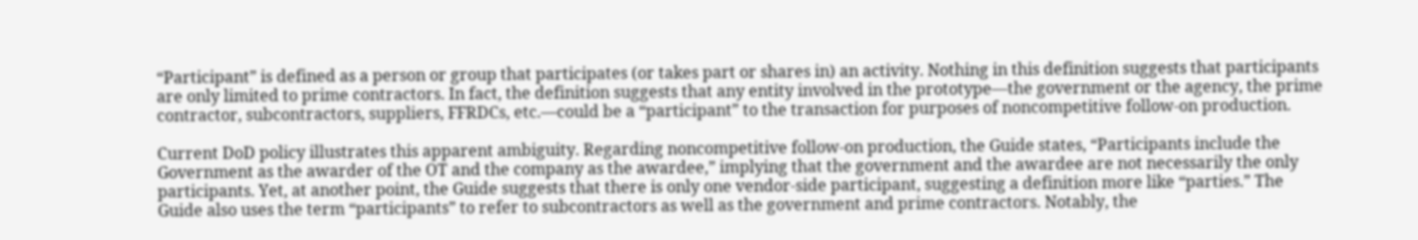“Participant” is defined as a person or group that participates (or takes part or shares in) an activity. Nothing in this definition suggests that participants are only limited to prime contractors. In fact, the definition suggests that any entity involved in the prototype—the government or the agency, the prime contractor, subcontractors, suppliers, FFRDCs, etc.—could be a “participant” to the transaction for purposes of noncompetitive follow-on production.

Current DoD policy illustrates this apparent ambiguity. Regarding noncompetitive follow-on production, the Guide states, “Participants include the Government as the awarder of the OT and the company as the awardee,” implying that the government and the awardee are not necessarily the only participants. Yet, at another point, the Guide suggests that there is only one vendor-side participant, suggesting a definition more like “parties.” The Guide also uses the term “participants” to refer to subcontractors as well as the government and prime contractors. Notably, the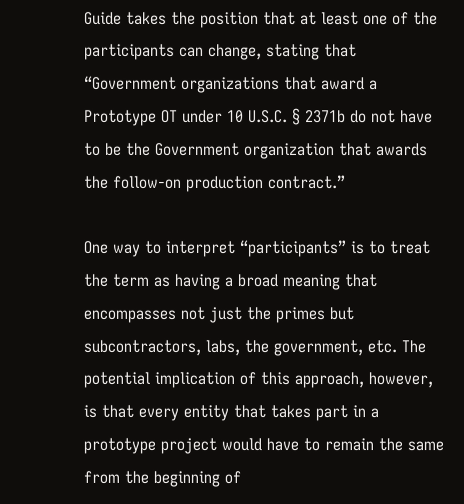Guide takes the position that at least one of the participants can change, stating that “Government organizations that award a Prototype OT under 10 U.S.C. § 2371b do not have to be the Government organization that awards the follow-on production contract.”

One way to interpret “participants” is to treat the term as having a broad meaning that encompasses not just the primes but subcontractors, labs, the government, etc. The potential implication of this approach, however, is that every entity that takes part in a prototype project would have to remain the same from the beginning of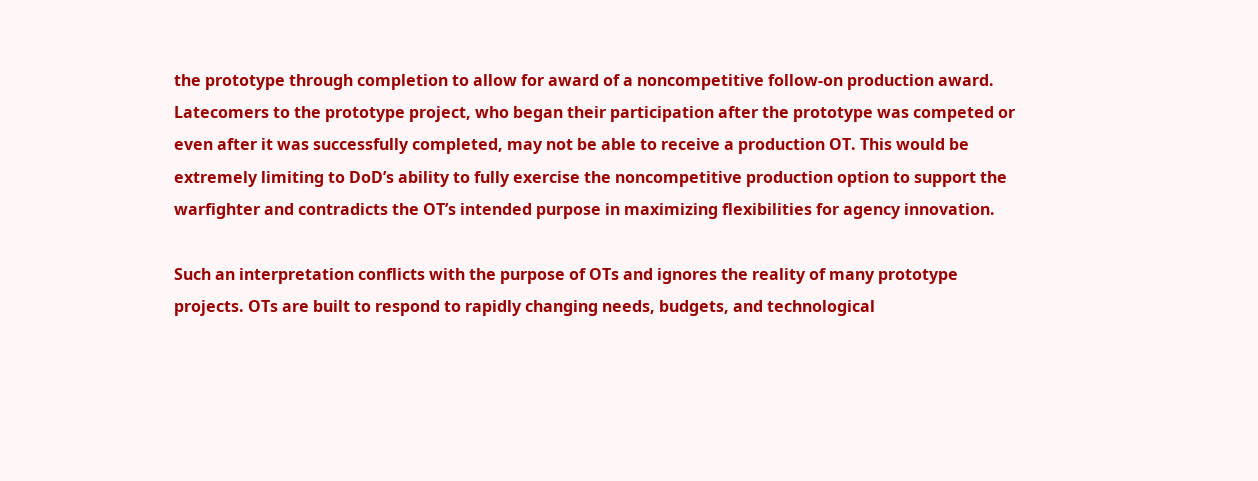the prototype through completion to allow for award of a noncompetitive follow-on production award. Latecomers to the prototype project, who began their participation after the prototype was competed or even after it was successfully completed, may not be able to receive a production OT. This would be extremely limiting to DoD’s ability to fully exercise the noncompetitive production option to support the warfighter and contradicts the OT’s intended purpose in maximizing flexibilities for agency innovation.

Such an interpretation conflicts with the purpose of OTs and ignores the reality of many prototype projects. OTs are built to respond to rapidly changing needs, budgets, and technological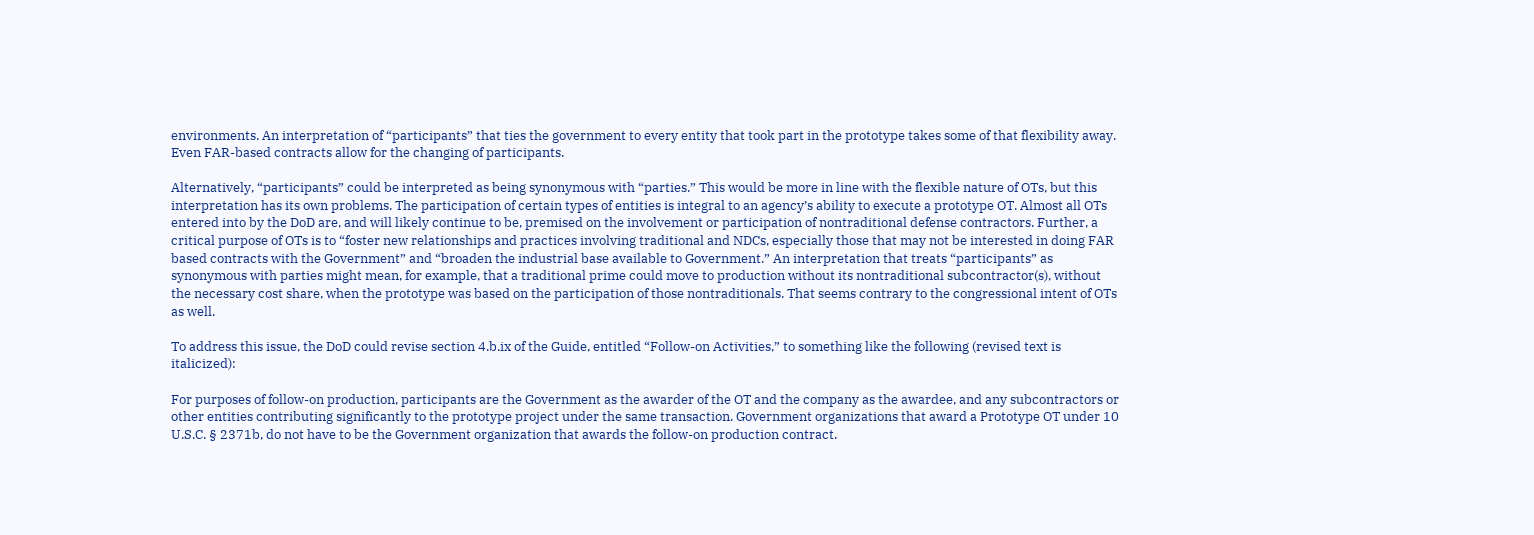environments. An interpretation of “participants” that ties the government to every entity that took part in the prototype takes some of that flexibility away. Even FAR-based contracts allow for the changing of participants.

Alternatively, “participants” could be interpreted as being synonymous with “parties.” This would be more in line with the flexible nature of OTs, but this interpretation has its own problems. The participation of certain types of entities is integral to an agency’s ability to execute a prototype OT. Almost all OTs entered into by the DoD are, and will likely continue to be, premised on the involvement or participation of nontraditional defense contractors. Further, a critical purpose of OTs is to “foster new relationships and practices involving traditional and NDCs, especially those that may not be interested in doing FAR based contracts with the Government” and “broaden the industrial base available to Government.” An interpretation that treats “participants” as synonymous with parties might mean, for example, that a traditional prime could move to production without its nontraditional subcontractor(s), without the necessary cost share, when the prototype was based on the participation of those nontraditionals. That seems contrary to the congressional intent of OTs as well.

To address this issue, the DoD could revise section 4.b.ix of the Guide, entitled “Follow-on Activities,” to something like the following (revised text is italicized):

For purposes of follow-on production, participants are the Government as the awarder of the OT and the company as the awardee, and any subcontractors or other entities contributing significantly to the prototype project under the same transaction. Government organizations that award a Prototype OT under 10 U.S.C. § 2371b, do not have to be the Government organization that awards the follow-on production contract.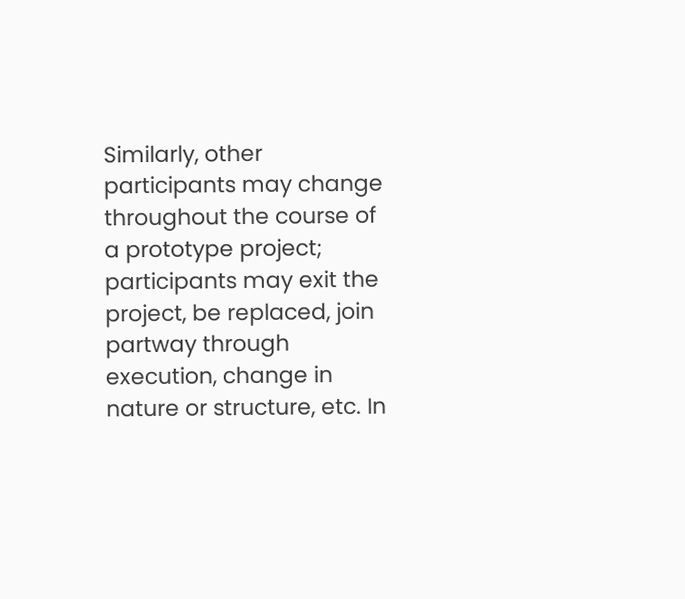Similarly, other participants may change throughout the course of a prototype project; participants may exit the project, be replaced, join partway through execution, change in nature or structure, etc. In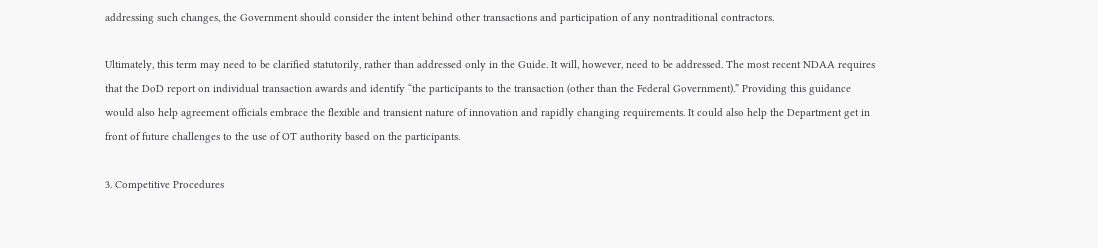addressing such changes, the Government should consider the intent behind other transactions and participation of any nontraditional contractors.

Ultimately, this term may need to be clarified statutorily, rather than addressed only in the Guide. It will, however, need to be addressed. The most recent NDAA requires that the DoD report on individual transaction awards and identify “the participants to the transaction (other than the Federal Government).” Providing this guidance would also help agreement officials embrace the flexible and transient nature of innovation and rapidly changing requirements. It could also help the Department get in front of future challenges to the use of OT authority based on the participants.

3. Competitive Procedures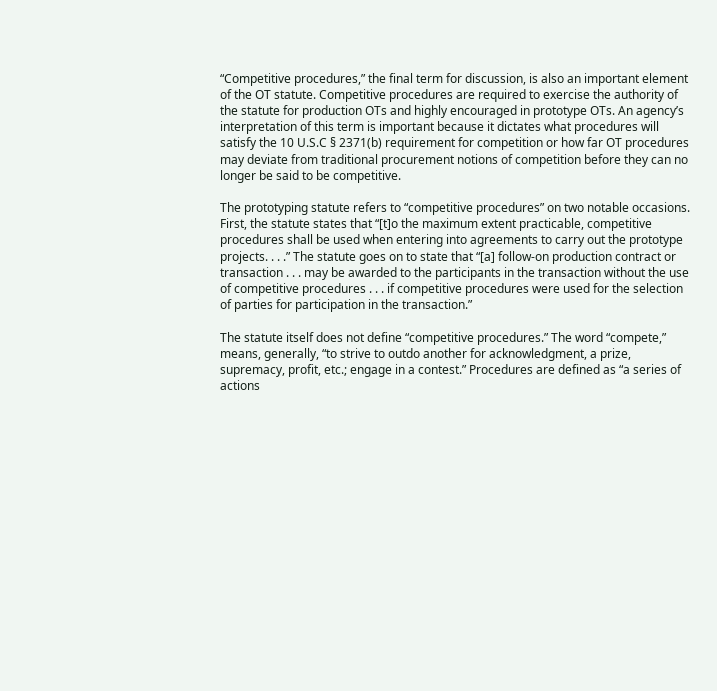“Competitive procedures,” the final term for discussion, is also an important element of the OT statute. Competitive procedures are required to exercise the authority of the statute for production OTs and highly encouraged in prototype OTs. An agency’s interpretation of this term is important because it dictates what procedures will satisfy the 10 U.S.C § 2371(b) requirement for competition or how far OT procedures may deviate from traditional procurement notions of competition before they can no longer be said to be competitive.

The prototyping statute refers to “competitive procedures” on two notable occasions. First, the statute states that “[t]o the maximum extent practicable, competitive procedures shall be used when entering into agreements to carry out the prototype projects. . . .” The statute goes on to state that “[a] follow-on production contract or transaction . . . may be awarded to the participants in the transaction without the use of competitive procedures . . . if competitive procedures were used for the selection of parties for participation in the transaction.”

The statute itself does not define “competitive procedures.” The word “compete,” means, generally, “to strive to outdo another for acknowledgment, a prize, supremacy, profit, etc.; engage in a contest.” Procedures are defined as “a series of actions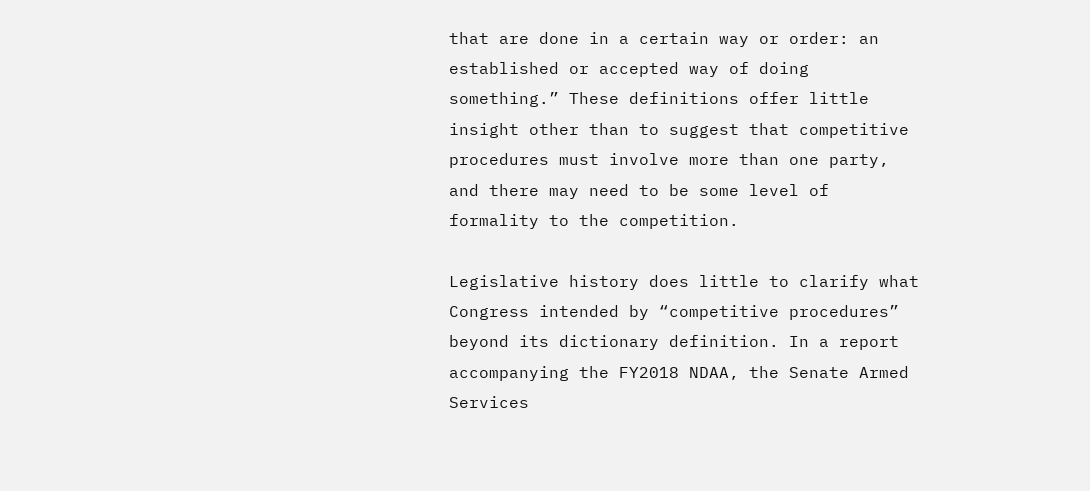that are done in a certain way or order: an established or accepted way of doing something.” These definitions offer little insight other than to suggest that competitive procedures must involve more than one party, and there may need to be some level of formality to the competition.

Legislative history does little to clarify what Congress intended by “competitive procedures” beyond its dictionary definition. In a report accompanying the FY2018 NDAA, the Senate Armed Services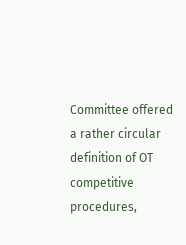Committee offered a rather circular definition of OT competitive procedures,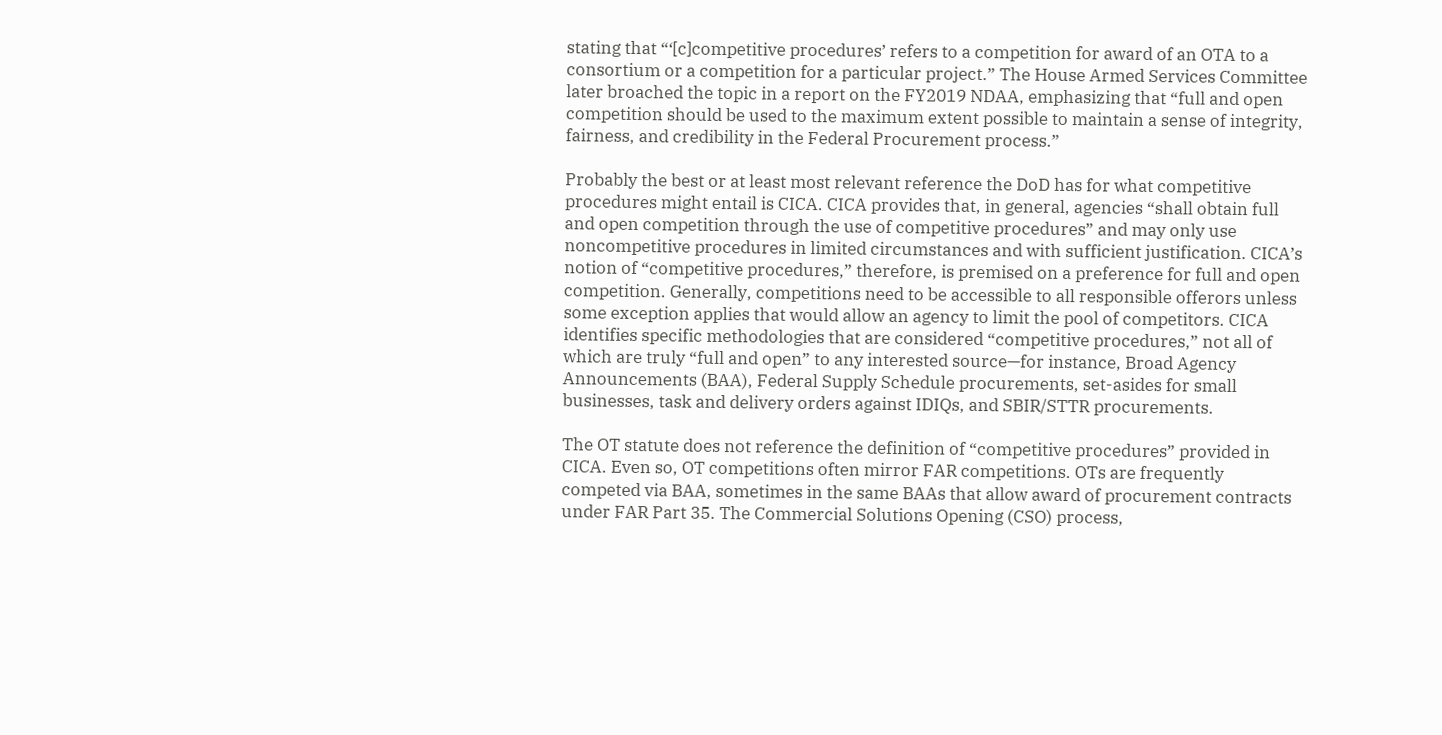stating that “‘[c]competitive procedures’ refers to a competition for award of an OTA to a consortium or a competition for a particular project.” The House Armed Services Committee later broached the topic in a report on the FY2019 NDAA, emphasizing that “full and open competition should be used to the maximum extent possible to maintain a sense of integrity, fairness, and credibility in the Federal Procurement process.”

Probably the best or at least most relevant reference the DoD has for what competitive procedures might entail is CICA. CICA provides that, in general, agencies “shall obtain full and open competition through the use of competitive procedures” and may only use noncompetitive procedures in limited circumstances and with sufficient justification. CICA’s notion of “competitive procedures,” therefore, is premised on a preference for full and open competition. Generally, competitions need to be accessible to all responsible offerors unless some exception applies that would allow an agency to limit the pool of competitors. CICA identifies specific methodologies that are considered “competitive procedures,” not all of which are truly “full and open” to any interested source—for instance, Broad Agency Announcements (BAA), Federal Supply Schedule procurements, set-asides for small businesses, task and delivery orders against IDIQs, and SBIR/STTR procurements.

The OT statute does not reference the definition of “competitive procedures” provided in CICA. Even so, OT competitions often mirror FAR competitions. OTs are frequently competed via BAA, sometimes in the same BAAs that allow award of procurement contracts under FAR Part 35. The Commercial Solutions Opening (CSO) process,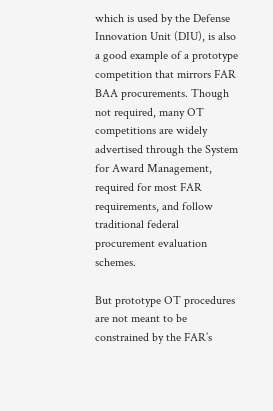which is used by the Defense Innovation Unit (DIU), is also a good example of a prototype competition that mirrors FAR BAA procurements. Though not required, many OT competitions are widely advertised through the System for Award Management, required for most FAR requirements, and follow traditional federal procurement evaluation schemes.

But prototype OT procedures are not meant to be constrained by the FAR’s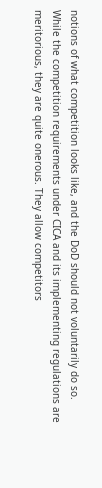notions of what competition looks like, and the DoD should not voluntarily do so. While the competition requirements under CICA and its implementing regulations are meritorious, they are quite onerous. They allow competitors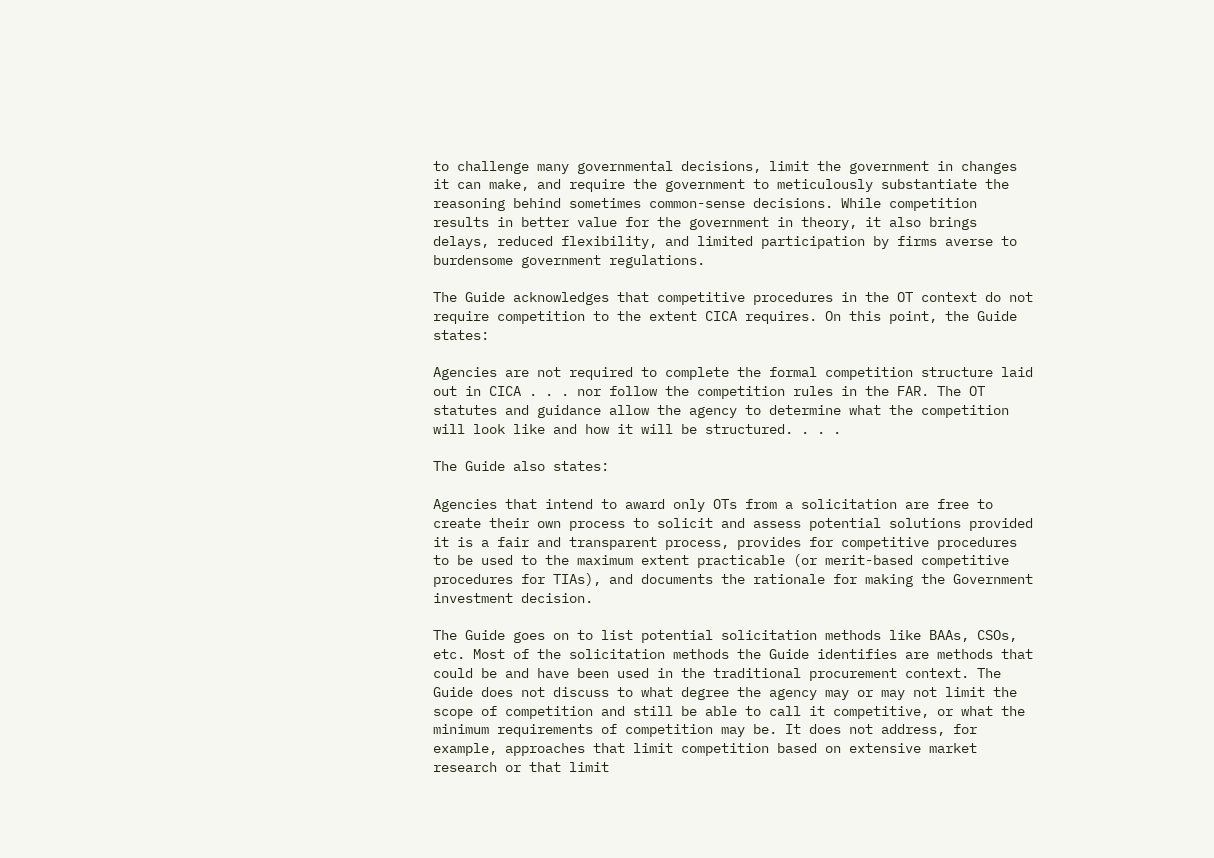to challenge many governmental decisions, limit the government in changes it can make, and require the government to meticulously substantiate the reasoning behind sometimes common-sense decisions. While competition results in better value for the government in theory, it also brings delays, reduced flexibility, and limited participation by firms averse to burdensome government regulations.

The Guide acknowledges that competitive procedures in the OT context do not require competition to the extent CICA requires. On this point, the Guide states:

Agencies are not required to complete the formal competition structure laid out in CICA . . . nor follow the competition rules in the FAR. The OT statutes and guidance allow the agency to determine what the competition will look like and how it will be structured. . . .

The Guide also states:

Agencies that intend to award only OTs from a solicitation are free to create their own process to solicit and assess potential solutions provided it is a fair and transparent process, provides for competitive procedures to be used to the maximum extent practicable (or merit-based competitive procedures for TIAs), and documents the rationale for making the Government investment decision.

The Guide goes on to list potential solicitation methods like BAAs, CSOs, etc. Most of the solicitation methods the Guide identifies are methods that could be and have been used in the traditional procurement context. The Guide does not discuss to what degree the agency may or may not limit the scope of competition and still be able to call it competitive, or what the minimum requirements of competition may be. It does not address, for example, approaches that limit competition based on extensive market research or that limit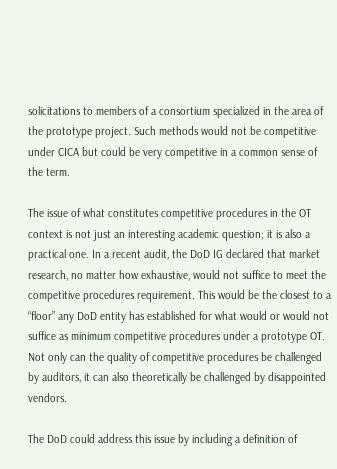solicitations to members of a consortium specialized in the area of the prototype project. Such methods would not be competitive under CICA but could be very competitive in a common sense of the term.

The issue of what constitutes competitive procedures in the OT context is not just an interesting academic question; it is also a practical one. In a recent audit, the DoD IG declared that market research, no matter how exhaustive, would not suffice to meet the competitive procedures requirement. This would be the closest to a “floor” any DoD entity has established for what would or would not suffice as minimum competitive procedures under a prototype OT. Not only can the quality of competitive procedures be challenged by auditors, it can also theoretically be challenged by disappointed vendors.

The DoD could address this issue by including a definition of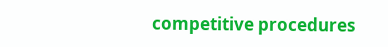competitive procedures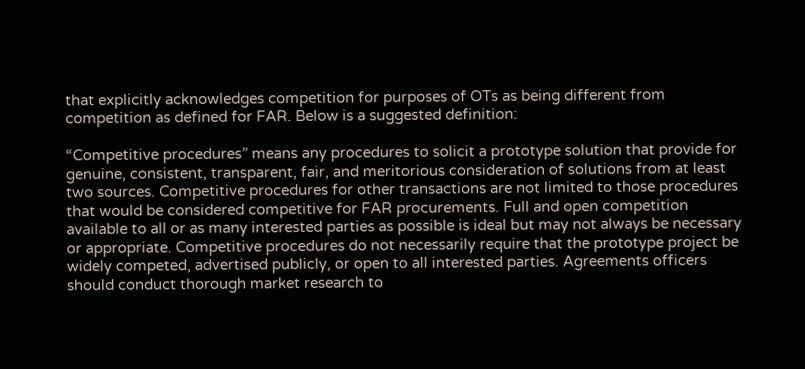that explicitly acknowledges competition for purposes of OTs as being different from competition as defined for FAR. Below is a suggested definition:

“Competitive procedures” means any procedures to solicit a prototype solution that provide for genuine, consistent, transparent, fair, and meritorious consideration of solutions from at least two sources. Competitive procedures for other transactions are not limited to those procedures that would be considered competitive for FAR procurements. Full and open competition available to all or as many interested parties as possible is ideal but may not always be necessary or appropriate. Competitive procedures do not necessarily require that the prototype project be widely competed, advertised publicly, or open to all interested parties. Agreements officers should conduct thorough market research to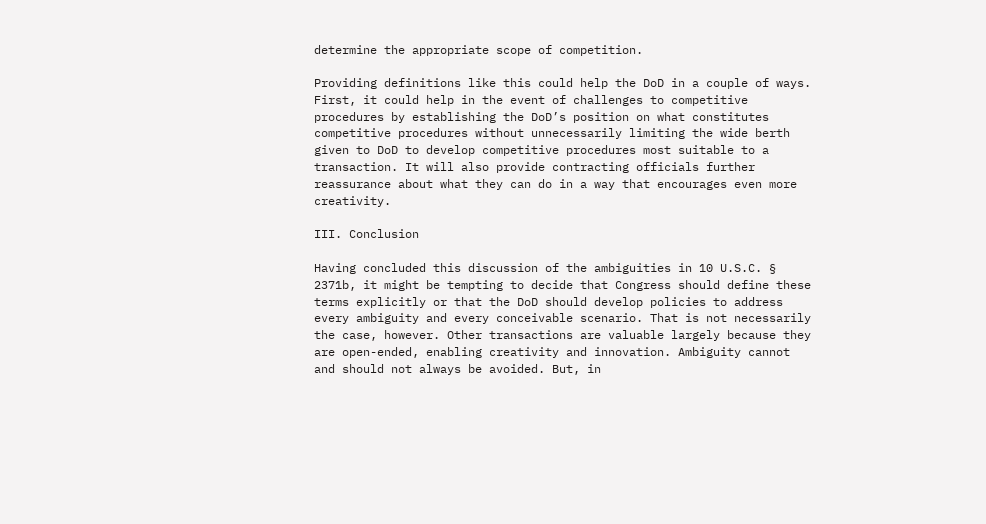determine the appropriate scope of competition.

Providing definitions like this could help the DoD in a couple of ways. First, it could help in the event of challenges to competitive procedures by establishing the DoD’s position on what constitutes competitive procedures without unnecessarily limiting the wide berth given to DoD to develop competitive procedures most suitable to a transaction. It will also provide contracting officials further reassurance about what they can do in a way that encourages even more creativity.

III. Conclusion

Having concluded this discussion of the ambiguities in 10 U.S.C. § 2371b, it might be tempting to decide that Congress should define these terms explicitly or that the DoD should develop policies to address every ambiguity and every conceivable scenario. That is not necessarily the case, however. Other transactions are valuable largely because they are open-ended, enabling creativity and innovation. Ambiguity cannot and should not always be avoided. But, in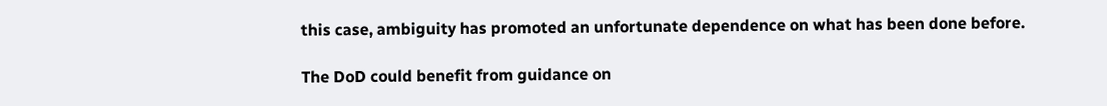this case, ambiguity has promoted an unfortunate dependence on what has been done before.

The DoD could benefit from guidance on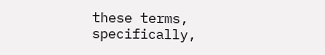these terms, specifically,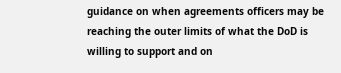guidance on when agreements officers may be reaching the outer limits of what the DoD is willing to support and on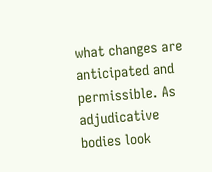what changes are anticipated and permissible. As adjudicative bodies look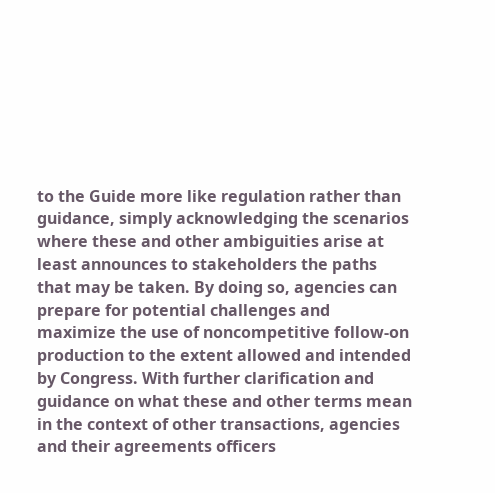to the Guide more like regulation rather than guidance, simply acknowledging the scenarios where these and other ambiguities arise at least announces to stakeholders the paths that may be taken. By doing so, agencies can prepare for potential challenges and maximize the use of noncompetitive follow-on production to the extent allowed and intended by Congress. With further clarification and guidance on what these and other terms mean in the context of other transactions, agencies and their agreements officers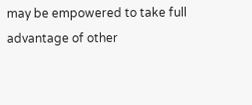may be empowered to take full advantage of other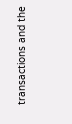transactions and the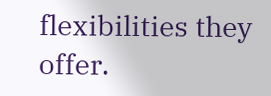flexibilities they offer.